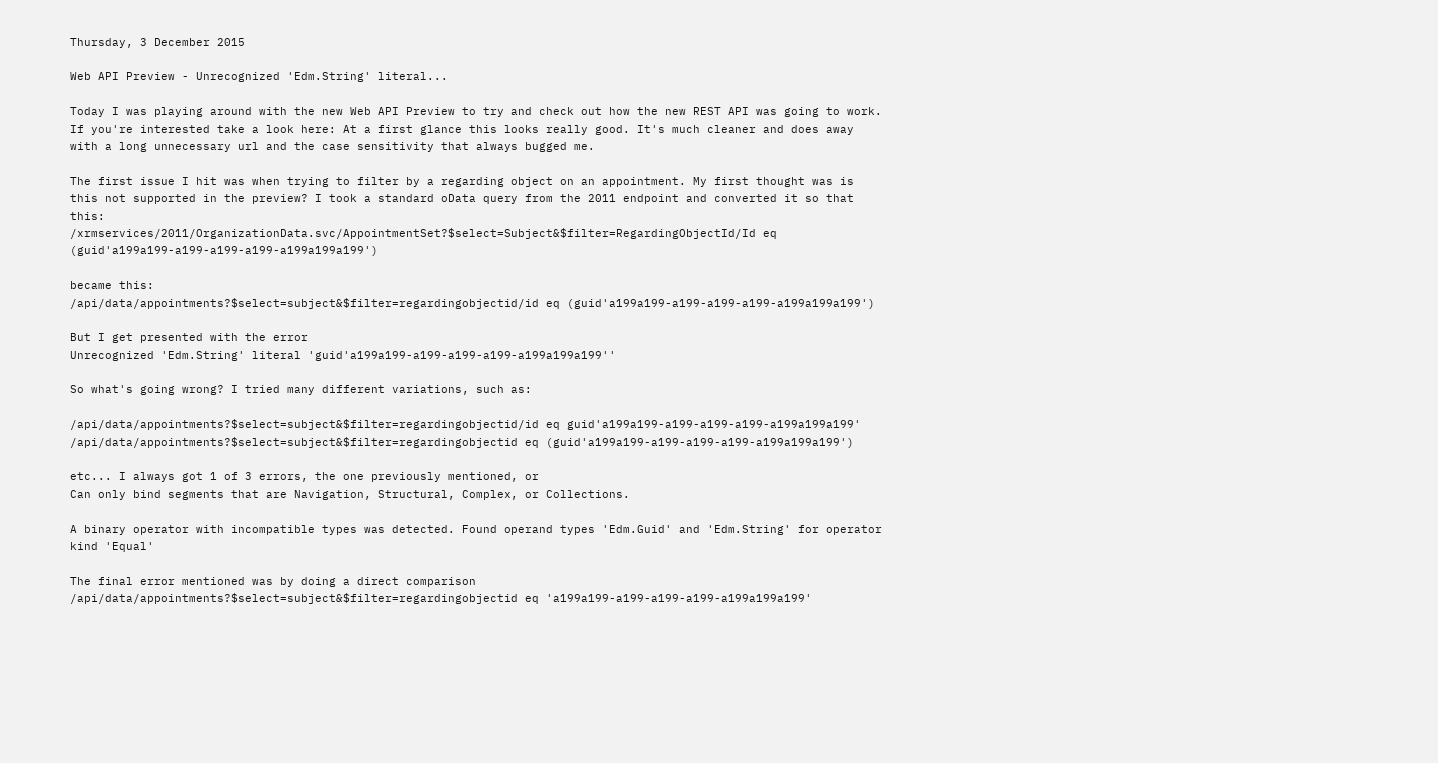Thursday, 3 December 2015

Web API Preview - Unrecognized 'Edm.String' literal...

Today I was playing around with the new Web API Preview to try and check out how the new REST API was going to work. If you're interested take a look here: At a first glance this looks really good. It's much cleaner and does away with a long unnecessary url and the case sensitivity that always bugged me.

The first issue I hit was when trying to filter by a regarding object on an appointment. My first thought was is this not supported in the preview? I took a standard oData query from the 2011 endpoint and converted it so that this:
/xrmservices/2011/OrganizationData.svc/AppointmentSet?$select=Subject&$filter=RegardingObjectId/Id eq (guid'a199a199-a199-a199-a199-a199a199a199')

became this:
/api/data/appointments?$select=subject&$filter=regardingobjectid/id eq (guid'a199a199-a199-a199-a199-a199a199a199')

But I get presented with the error
Unrecognized 'Edm.String' literal 'guid'a199a199-a199-a199-a199-a199a199a199''

So what's going wrong? I tried many different variations, such as:

/api/data/appointments?$select=subject&$filter=regardingobjectid/id eq guid'a199a199-a199-a199-a199-a199a199a199'
/api/data/appointments?$select=subject&$filter=regardingobjectid eq (guid'a199a199-a199-a199-a199-a199a199a199')

etc... I always got 1 of 3 errors, the one previously mentioned, or
Can only bind segments that are Navigation, Structural, Complex, or Collections.

A binary operator with incompatible types was detected. Found operand types 'Edm.Guid' and 'Edm.String' for operator kind 'Equal'

The final error mentioned was by doing a direct comparison
/api/data/appointments?$select=subject&$filter=regardingobjectid eq 'a199a199-a199-a199-a199-a199a199a199'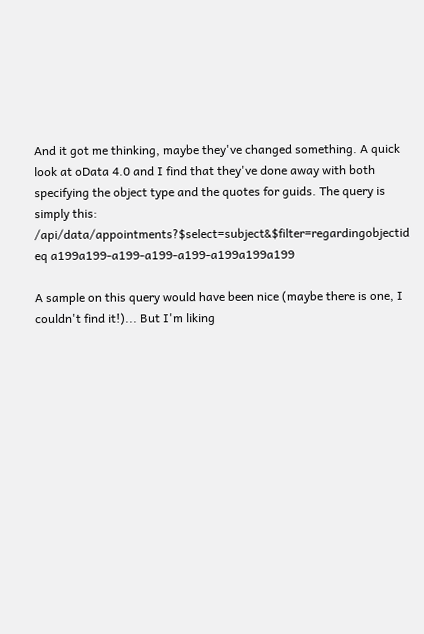And it got me thinking, maybe they've changed something. A quick look at oData 4.0 and I find that they've done away with both specifying the object type and the quotes for guids. The query is simply this:
/api/data/appointments?$select=subject&$filter=regardingobjectid eq a199a199-a199-a199-a199-a199a199a199

A sample on this query would have been nice (maybe there is one, I couldn't find it!)... But I'm liking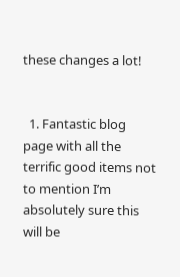these changes a lot!


  1. Fantastic blog page with all the terrific good items not to mention I’m absolutely sure this will be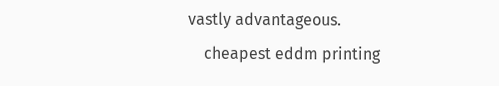vastly advantageous.
    cheapest eddm printing